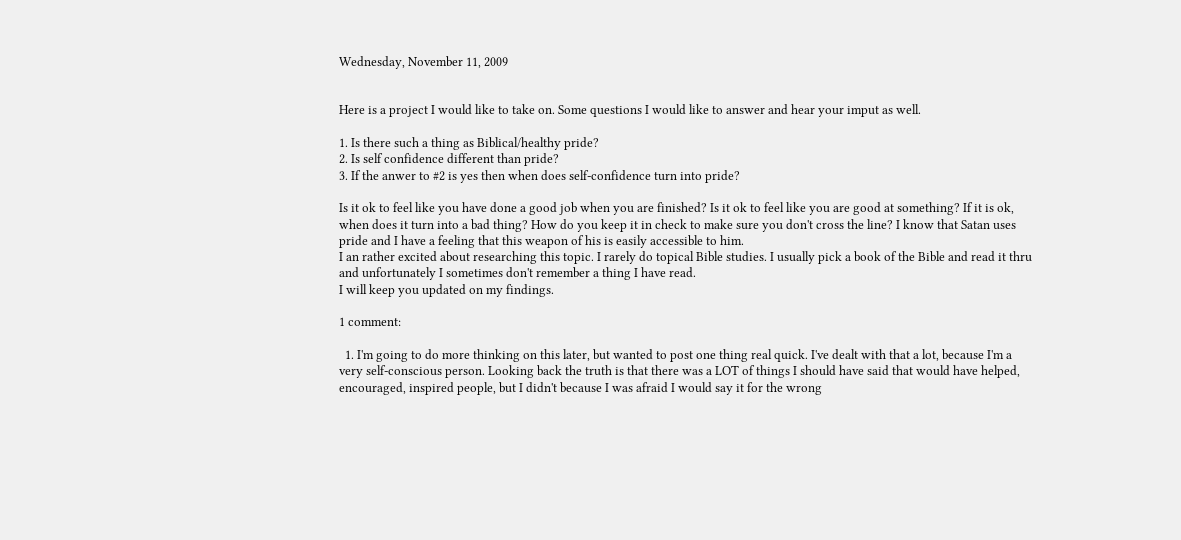Wednesday, November 11, 2009


Here is a project I would like to take on. Some questions I would like to answer and hear your imput as well.

1. Is there such a thing as Biblical/healthy pride?
2. Is self confidence different than pride?
3. If the anwer to #2 is yes then when does self-confidence turn into pride?

Is it ok to feel like you have done a good job when you are finished? Is it ok to feel like you are good at something? If it is ok, when does it turn into a bad thing? How do you keep it in check to make sure you don't cross the line? I know that Satan uses pride and I have a feeling that this weapon of his is easily accessible to him.
I an rather excited about researching this topic. I rarely do topical Bible studies. I usually pick a book of the Bible and read it thru and unfortunately I sometimes don't remember a thing I have read.
I will keep you updated on my findings.

1 comment:

  1. I'm going to do more thinking on this later, but wanted to post one thing real quick. I've dealt with that a lot, because I'm a very self-conscious person. Looking back the truth is that there was a LOT of things I should have said that would have helped, encouraged, inspired people, but I didn't because I was afraid I would say it for the wrong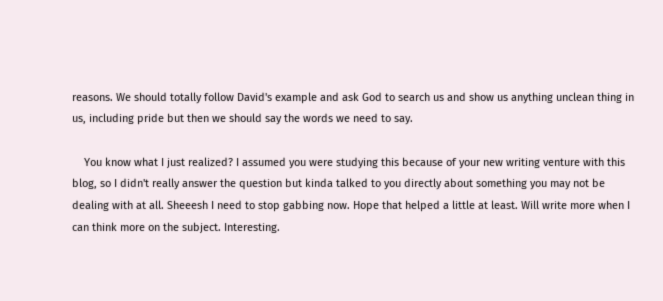reasons. We should totally follow David's example and ask God to search us and show us anything unclean thing in us, including pride but then we should say the words we need to say.

    You know what I just realized? I assumed you were studying this because of your new writing venture with this blog, so I didn't really answer the question but kinda talked to you directly about something you may not be dealing with at all. Sheeesh I need to stop gabbing now. Hope that helped a little at least. Will write more when I can think more on the subject. Interesting.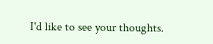I'd like to see your thoughts.